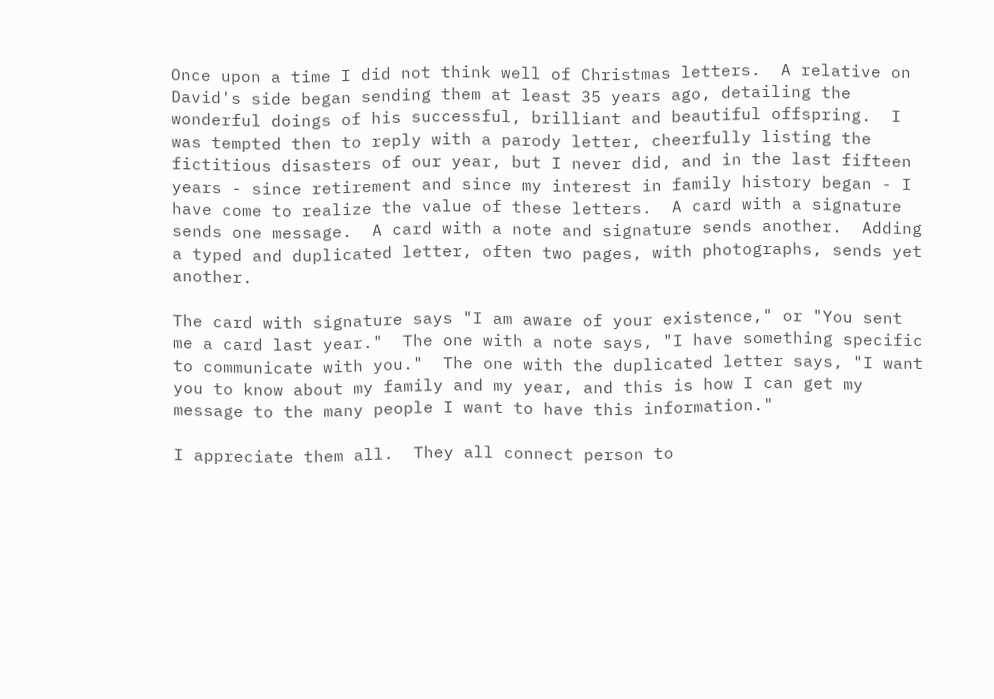Once upon a time I did not think well of Christmas letters.  A relative on David's side began sending them at least 35 years ago, detailing the wonderful doings of his successful, brilliant and beautiful offspring.  I was tempted then to reply with a parody letter, cheerfully listing the fictitious disasters of our year, but I never did, and in the last fifteen years - since retirement and since my interest in family history began - I have come to realize the value of these letters.  A card with a signature sends one message.  A card with a note and signature sends another.  Adding a typed and duplicated letter, often two pages, with photographs, sends yet another.

The card with signature says "I am aware of your existence," or "You sent me a card last year."  The one with a note says, "I have something specific to communicate with you."  The one with the duplicated letter says, "I want you to know about my family and my year, and this is how I can get my message to the many people I want to have this information."

I appreciate them all.  They all connect person to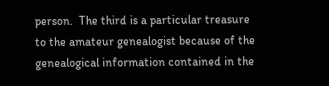person.  The third is a particular treasure to the amateur genealogist because of the genealogical information contained in the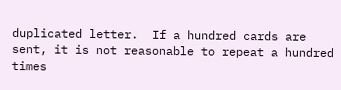duplicated letter.  If a hundred cards are sent, it is not reasonable to repeat a hundred times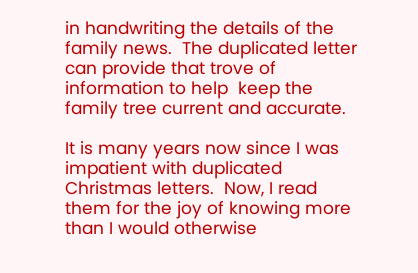in handwriting the details of the family news.  The duplicated letter can provide that trove of information to help  keep the family tree current and accurate.

It is many years now since I was impatient with duplicated Christmas letters.  Now, I read them for the joy of knowing more than I would otherwise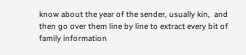know about the year of the sender, usually kin,  and then go over them line by line to extract every bit of family information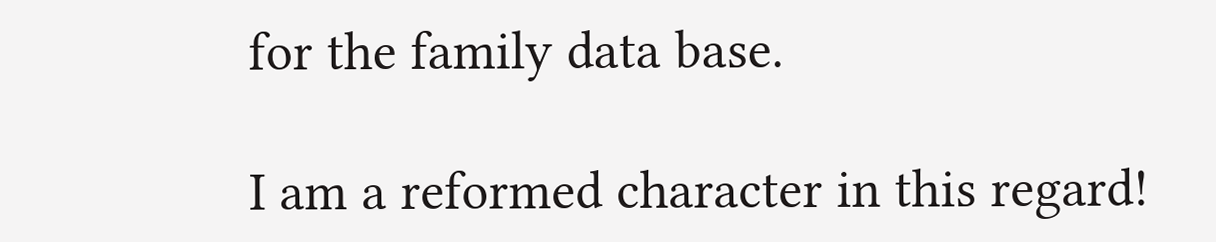for the family data base.

I am a reformed character in this regard!